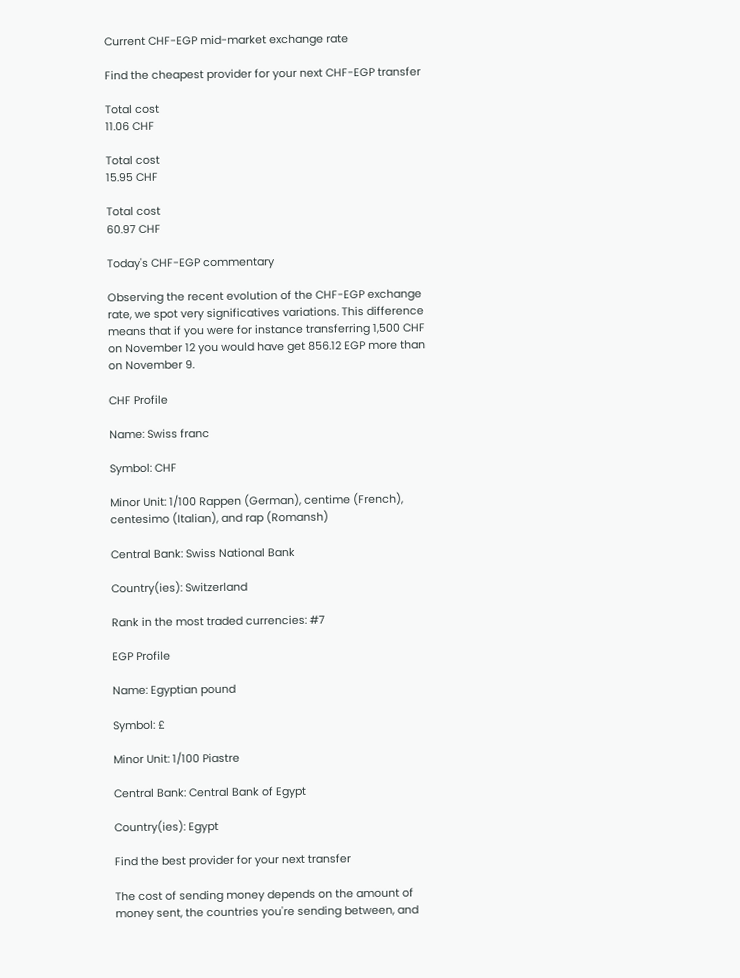Current CHF-EGP mid-market exchange rate

Find the cheapest provider for your next CHF-EGP transfer

Total cost
11.06 CHF

Total cost
15.95 CHF

Total cost
60.97 CHF

Today's CHF-EGP commentary

Observing the recent evolution of the CHF-EGP exchange rate, we spot very significatives variations. This difference means that if you were for instance transferring 1,500 CHF on November 12 you would have get 856.12 EGP more than on November 9.

CHF Profile

Name: Swiss franc

Symbol: CHF

Minor Unit: 1/100 Rappen (German), centime (French), centesimo (Italian), and rap (Romansh)

Central Bank: Swiss National Bank

Country(ies): Switzerland

Rank in the most traded currencies: #7

EGP Profile

Name: Egyptian pound

Symbol: £

Minor Unit: 1/100 Piastre

Central Bank: Central Bank of Egypt

Country(ies): Egypt

Find the best provider for your next transfer

The cost of sending money depends on the amount of money sent, the countries you're sending between, and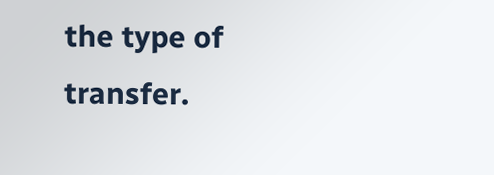the type of transfer.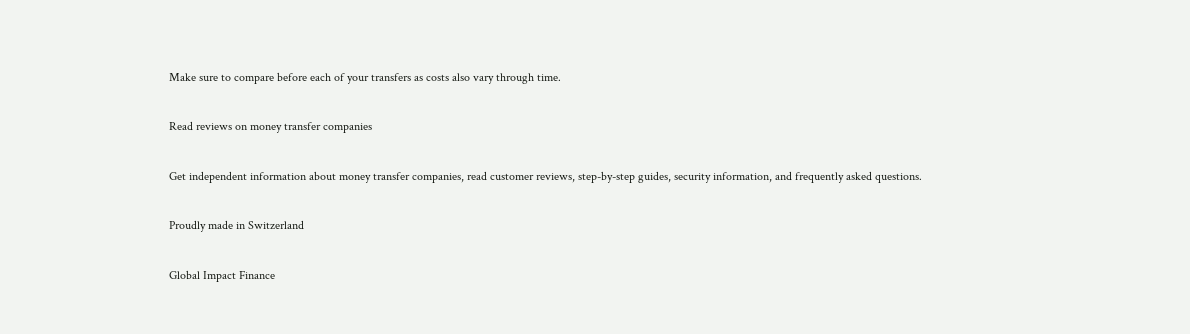Make sure to compare before each of your transfers as costs also vary through time.

Read reviews on money transfer companies

Get independent information about money transfer companies, read customer reviews, step-by-step guides, security information, and frequently asked questions.

Proudly made in Switzerland

Global Impact Finance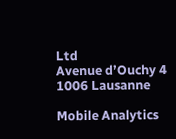Ltd
Avenue d’Ouchy 4
1006 Lausanne

Mobile Analytics